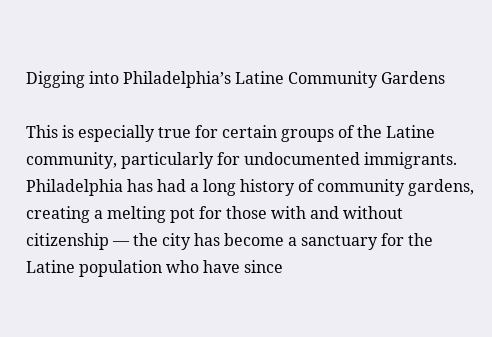Digging into Philadelphia’s Latine Community Gardens

This is especially true for certain groups of the Latine community, particularly for undocumented immigrants. Philadelphia has had a long history of community gardens, creating a melting pot for those with and without citizenship — the city has become a sanctuary for the Latine population who have since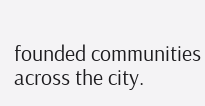founded communities across the city.